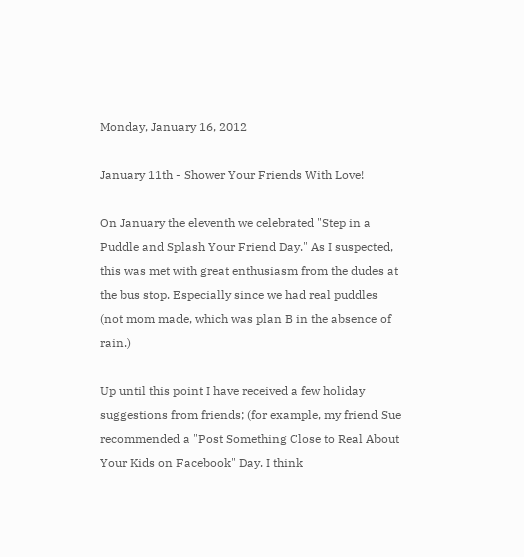Monday, January 16, 2012

January 11th - Shower Your Friends With Love!

On January the eleventh we celebrated "Step in a Puddle and Splash Your Friend Day." As I suspected, this was met with great enthusiasm from the dudes at the bus stop. Especially since we had real puddles (not mom made, which was plan B in the absence of rain.)

Up until this point I have received a few holiday suggestions from friends; (for example, my friend Sue recommended a "Post Something Close to Real About Your Kids on Facebook" Day. I think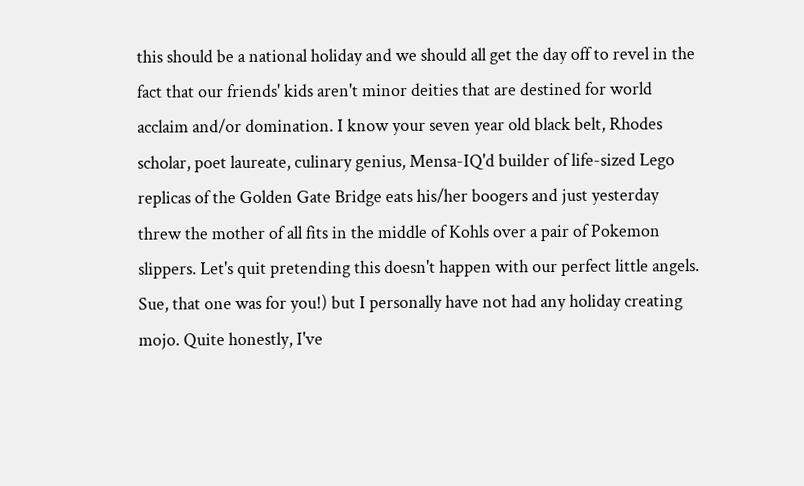this should be a national holiday and we should all get the day off to revel in the fact that our friends' kids aren't minor deities that are destined for world acclaim and/or domination. I know your seven year old black belt, Rhodes scholar, poet laureate, culinary genius, Mensa-IQ'd builder of life-sized Lego replicas of the Golden Gate Bridge eats his/her boogers and just yesterday threw the mother of all fits in the middle of Kohls over a pair of Pokemon slippers. Let's quit pretending this doesn't happen with our perfect little angels. Sue, that one was for you!) but I personally have not had any holiday creating mojo. Quite honestly, I've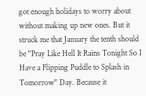got enough holidays to worry about without making up new ones. But it struck me that January the tenth should be "Pray Like Hell It Rains Tonight So I Have a Flipping Puddle to Splash in Tomorrow" Day. Because it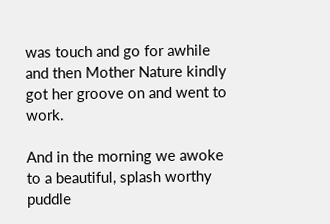was touch and go for awhile and then Mother Nature kindly got her groove on and went to work.

And in the morning we awoke to a beautiful, splash worthy puddle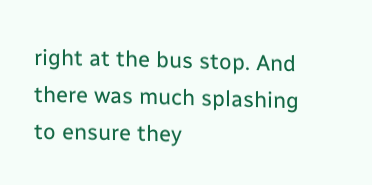right at the bus stop. And there was much splashing to ensure they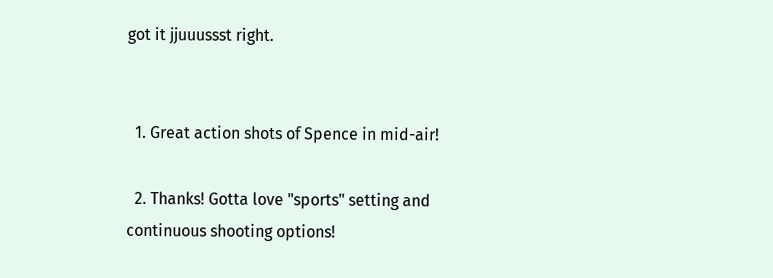got it jjuuussst right.


  1. Great action shots of Spence in mid-air!

  2. Thanks! Gotta love "sports" setting and continuous shooting options!